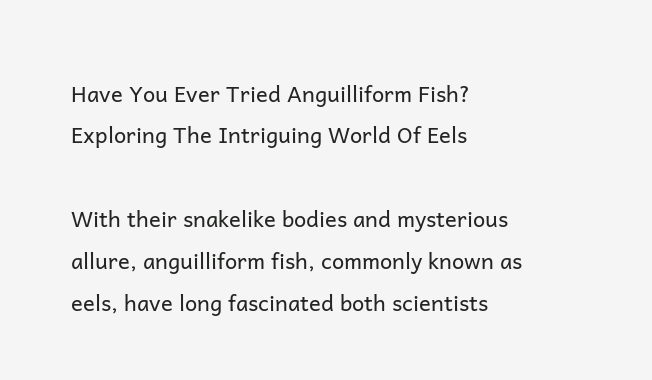Have You Ever Tried Anguilliform Fish? Exploring The Intriguing World Of Eels

With their snakelike bodies and mysterious allure, anguilliform fish, commonly known as eels, have long fascinated both scientists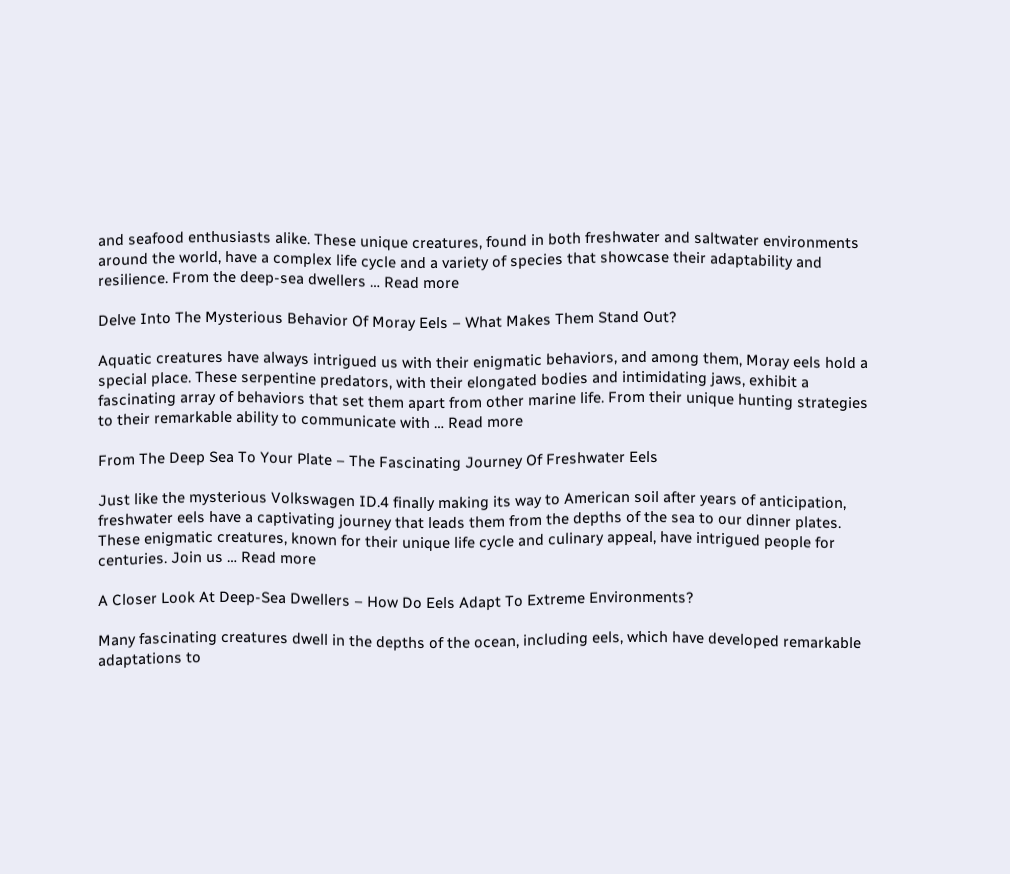and seafood enthusiasts alike. These unique creatures, found in both freshwater and saltwater environments around the world, have a complex life cycle and a variety of species that showcase their adaptability and resilience. From the deep-sea dwellers … Read more

Delve Into The Mysterious Behavior Of Moray Eels – What Makes Them Stand Out?

Aquatic creatures have always intrigued us with their enigmatic behaviors, and among them, Moray eels hold a special place. These serpentine predators, with their elongated bodies and intimidating jaws, exhibit a fascinating array of behaviors that set them apart from other marine life. From their unique hunting strategies to their remarkable ability to communicate with … Read more

From The Deep Sea To Your Plate – The Fascinating Journey Of Freshwater Eels

Just like the mysterious Volkswagen ID.4 finally making its way to American soil after years of anticipation, freshwater eels have a captivating journey that leads them from the depths of the sea to our dinner plates. These enigmatic creatures, known for their unique life cycle and culinary appeal, have intrigued people for centuries. Join us … Read more

A Closer Look At Deep-Sea Dwellers – How Do Eels Adapt To Extreme Environments?

Many fascinating creatures dwell in the depths of the ocean, including eels, which have developed remarkable adaptations to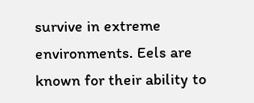survive in extreme environments. Eels are known for their ability to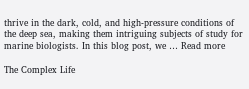thrive in the dark, cold, and high-pressure conditions of the deep sea, making them intriguing subjects of study for marine biologists. In this blog post, we … Read more

The Complex Life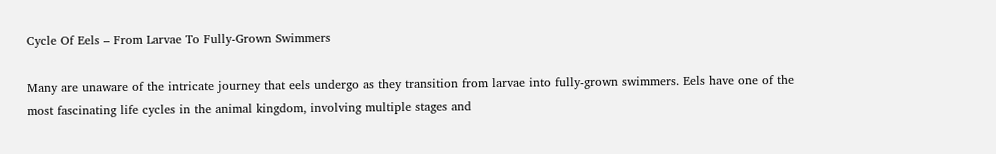Cycle Of Eels – From Larvae To Fully-Grown Swimmers

Many are unaware of the intricate journey that eels undergo as they transition from larvae into fully-grown swimmers. Eels have one of the most fascinating life cycles in the animal kingdom, involving multiple stages and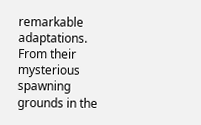remarkable adaptations. From their mysterious spawning grounds in the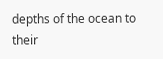depths of the ocean to their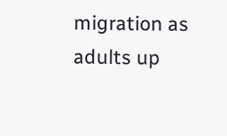migration as adults up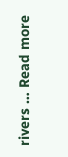rivers … Read more